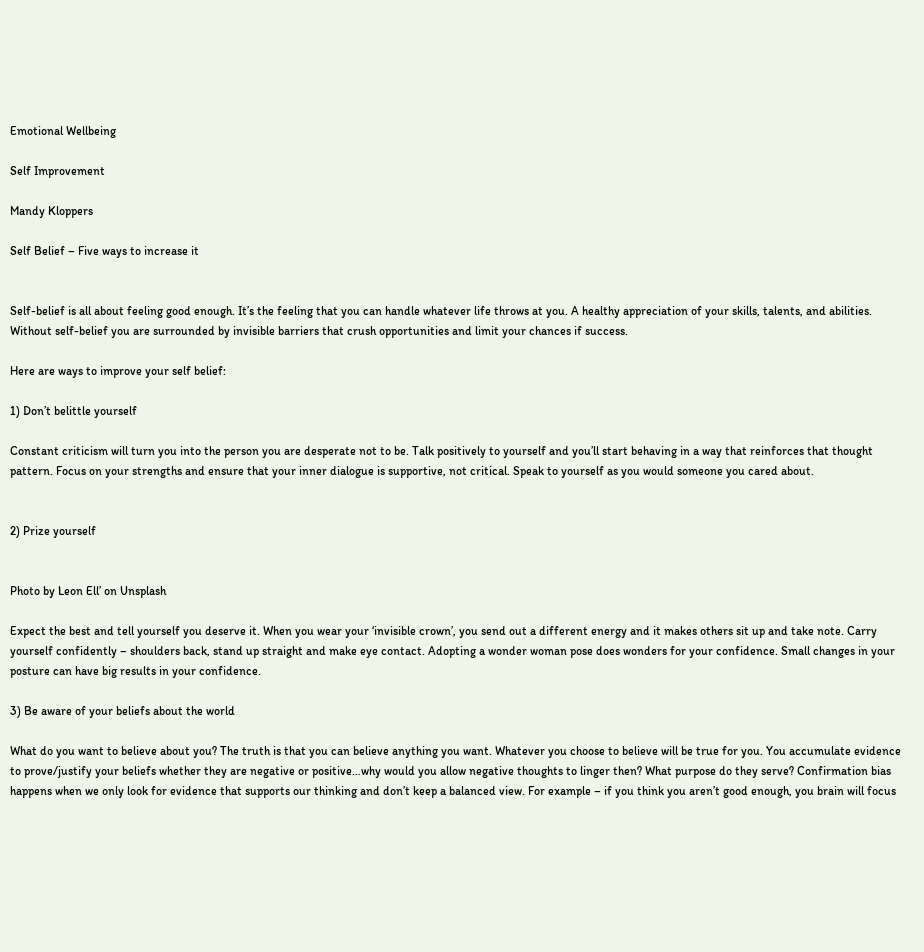Emotional Wellbeing

Self Improvement

Mandy Kloppers

Self Belief – Five ways to increase it


Self-belief is all about feeling good enough. It’s the feeling that you can handle whatever life throws at you. A healthy appreciation of your skills, talents, and abilities. Without self-belief you are surrounded by invisible barriers that crush opportunities and limit your chances if success.

Here are ways to improve your self belief:

1) Don’t belittle yourself

Constant criticism will turn you into the person you are desperate not to be. Talk positively to yourself and you’ll start behaving in a way that reinforces that thought pattern. Focus on your strengths and ensure that your inner dialogue is supportive, not critical. Speak to yourself as you would someone you cared about.


2) Prize yourself


Photo by Leon Ell’ on Unsplash

Expect the best and tell yourself you deserve it. When you wear your ‘invisible crown’, you send out a different energy and it makes others sit up and take note. Carry yourself confidently – shoulders back, stand up straight and make eye contact. Adopting a wonder woman pose does wonders for your confidence. Small changes in your posture can have big results in your confidence.

3) Be aware of your beliefs about the world

What do you want to believe about you? The truth is that you can believe anything you want. Whatever you choose to believe will be true for you. You accumulate evidence to prove/justify your beliefs whether they are negative or positive…why would you allow negative thoughts to linger then? What purpose do they serve? Confirmation bias happens when we only look for evidence that supports our thinking and don’t keep a balanced view. For example – if you think you aren’t good enough, you brain will focus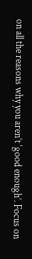on all the reasons why you aren’t ‘good enough’. Focus on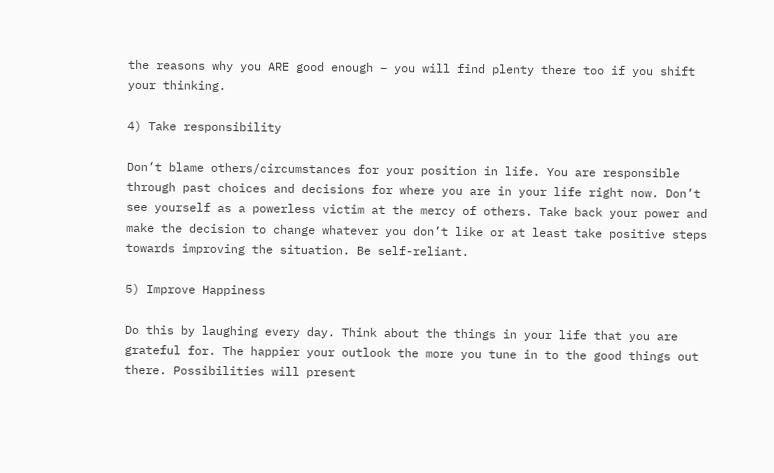the reasons why you ARE good enough – you will find plenty there too if you shift your thinking.

4) Take responsibility

Don’t blame others/circumstances for your position in life. You are responsible through past choices and decisions for where you are in your life right now. Don’t see yourself as a powerless victim at the mercy of others. Take back your power and make the decision to change whatever you don’t like or at least take positive steps towards improving the situation. Be self-reliant.

5) Improve Happiness

Do this by laughing every day. Think about the things in your life that you are grateful for. The happier your outlook the more you tune in to the good things out there. Possibilities will present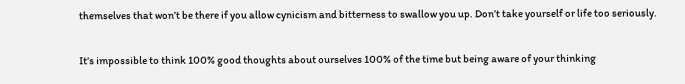themselves that won’t be there if you allow cynicism and bitterness to swallow you up. Don’t take yourself or life too seriously.

It’s impossible to think 100% good thoughts about ourselves 100% of the time but being aware of your thinking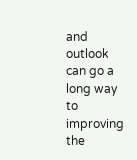and outlook can go a long way to improving the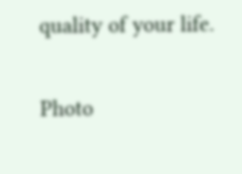quality of your life.

Photo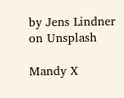by Jens Lindner on Unsplash

Mandy X